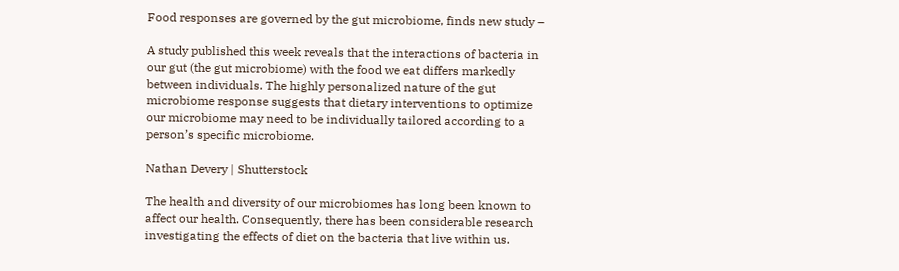Food responses are governed by the gut microbiome, finds new study –

A study published this week reveals that the interactions of bacteria in our gut (the gut microbiome) with the food we eat differs markedly between individuals. The highly personalized nature of the gut microbiome response suggests that dietary interventions to optimize our microbiome may need to be individually tailored according to a person’s specific microbiome.

Nathan Devery | Shutterstock

The health and diversity of our microbiomes has long been known to affect our health. Consequently, there has been considerable research investigating the effects of diet on the bacteria that live within us.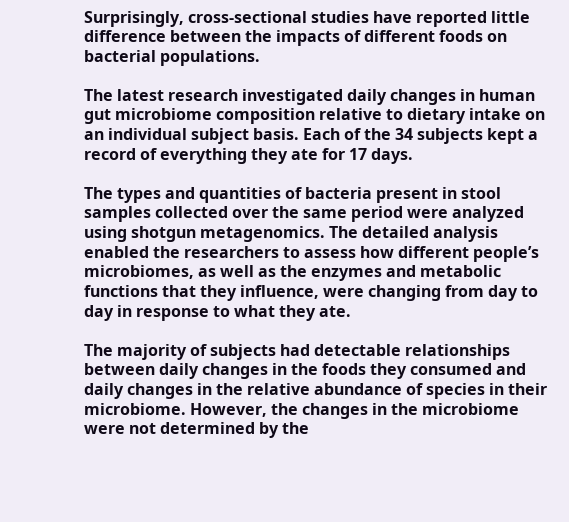Surprisingly, cross-sectional studies have reported little difference between the impacts of different foods on bacterial populations.

The latest research investigated daily changes in human gut microbiome composition relative to dietary intake on an individual subject basis. Each of the 34 subjects kept a record of everything they ate for 17 days.

The types and quantities of bacteria present in stool samples collected over the same period were analyzed using shotgun metagenomics. The detailed analysis enabled the researchers to assess how different people’s microbiomes, as well as the enzymes and metabolic functions that they influence, were changing from day to day in response to what they ate.

The majority of subjects had detectable relationships between daily changes in the foods they consumed and daily changes in the relative abundance of species in their microbiome. However, the changes in the microbiome were not determined by the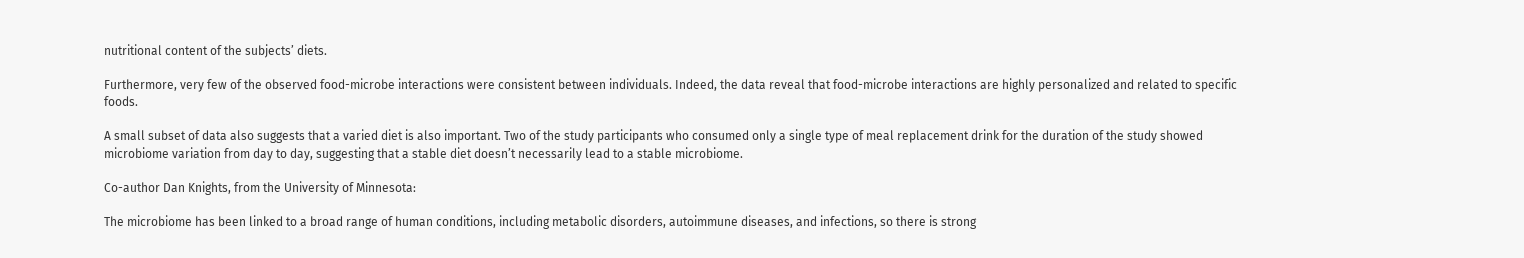nutritional content of the subjects’ diets.

Furthermore, very few of the observed food-microbe interactions were consistent between individuals. Indeed, the data reveal that food-microbe interactions are highly personalized and related to specific foods.

A small subset of data also suggests that a varied diet is also important. Two of the study participants who consumed only a single type of meal replacement drink for the duration of the study showed microbiome variation from day to day, suggesting that a stable diet doesn’t necessarily lead to a stable microbiome.

Co-author Dan Knights, from the University of Minnesota:

The microbiome has been linked to a broad range of human conditions, including metabolic disorders, autoimmune diseases, and infections, so there is strong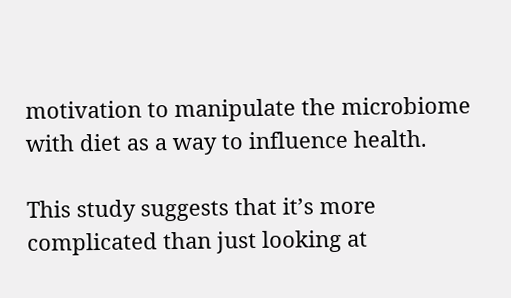motivation to manipulate the microbiome with diet as a way to influence health.

This study suggests that it’s more complicated than just looking at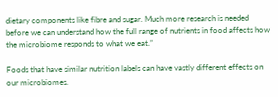dietary components like fibre and sugar. Much more research is needed before we can understand how the full range of nutrients in food affects how the microbiome responds to what we eat.”

Foods that have similar nutrition labels can have vastly different effects on our microbiomes.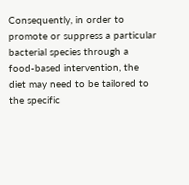Consequently, in order to promote or suppress a particular bacterial species through a food-based intervention, the diet may need to be tailored to the specific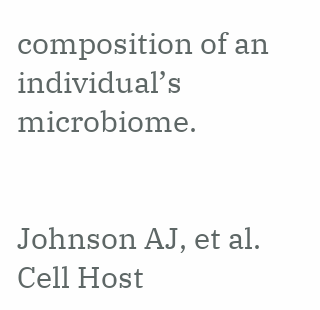composition of an individual’s microbiome.


Johnson AJ, et al. Cell Host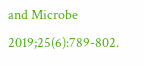and Microbe 2019;25(6):789-802.